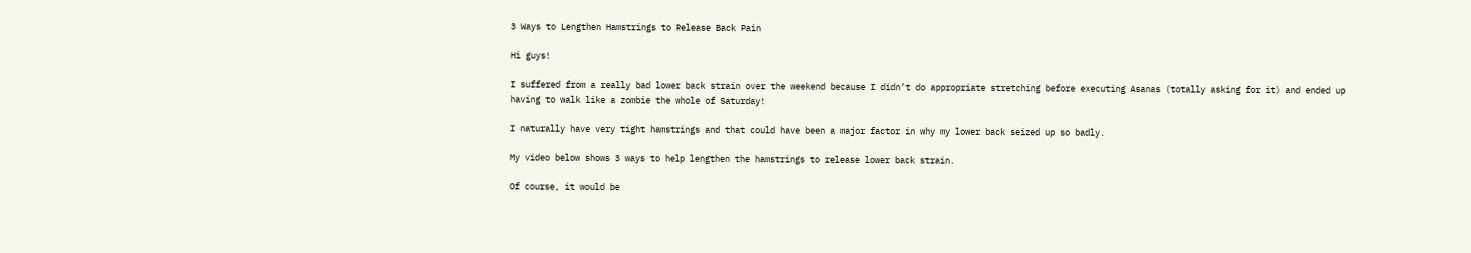3 Ways to Lengthen Hamstrings to Release Back Pain

Hi guys!

I suffered from a really bad lower back strain over the weekend because I didn’t do appropriate stretching before executing Asanas (totally asking for it) and ended up having to walk like a zombie the whole of Saturday!

I naturally have very tight hamstrings and that could have been a major factor in why my lower back seized up so badly.

My video below shows 3 ways to help lengthen the hamstrings to release lower back strain.

Of course, it would be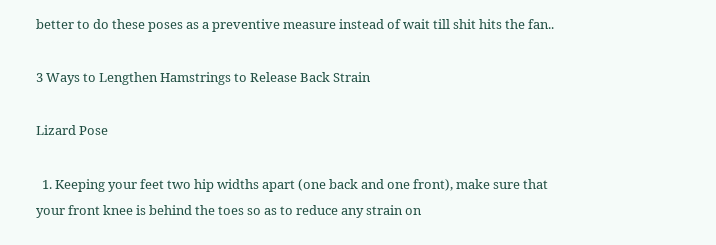better to do these poses as a preventive measure instead of wait till shit hits the fan..

3 Ways to Lengthen Hamstrings to Release Back Strain

Lizard Pose

  1. Keeping your feet two hip widths apart (one back and one front), make sure that your front knee is behind the toes so as to reduce any strain on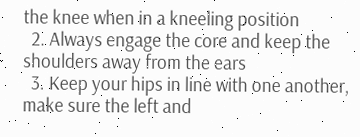the knee when in a kneeling position
  2. Always engage the core and keep the shoulders away from the ears
  3. Keep your hips in line with one another, make sure the left and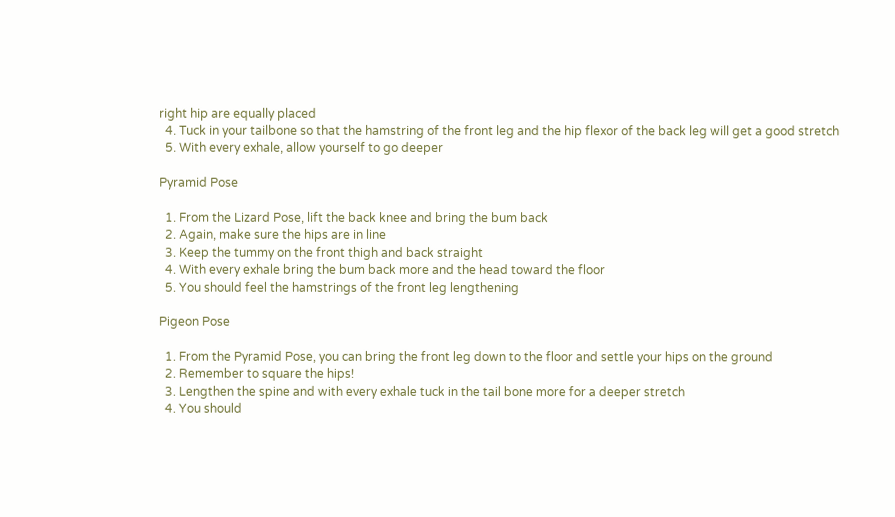right hip are equally placed
  4. Tuck in your tailbone so that the hamstring of the front leg and the hip flexor of the back leg will get a good stretch
  5. With every exhale, allow yourself to go deeper

Pyramid Pose

  1. From the Lizard Pose, lift the back knee and bring the bum back
  2. Again, make sure the hips are in line
  3. Keep the tummy on the front thigh and back straight
  4. With every exhale bring the bum back more and the head toward the floor
  5. You should feel the hamstrings of the front leg lengthening

Pigeon Pose

  1. From the Pyramid Pose, you can bring the front leg down to the floor and settle your hips on the ground
  2. Remember to square the hips!
  3. Lengthen the spine and with every exhale tuck in the tail bone more for a deeper stretch
  4. You should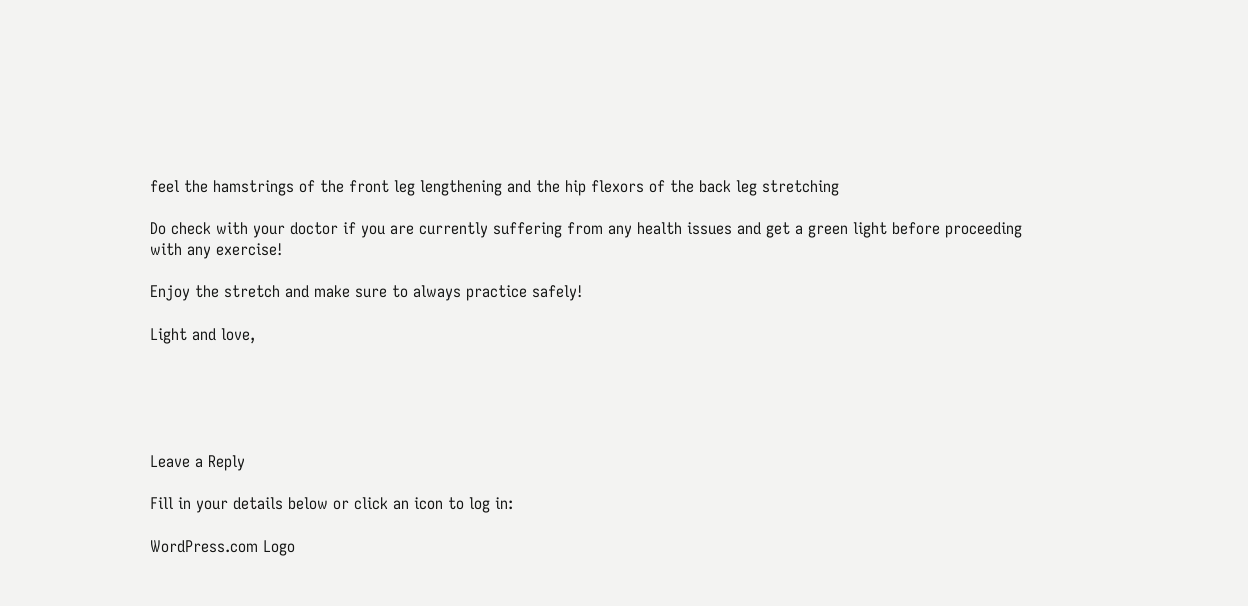feel the hamstrings of the front leg lengthening and the hip flexors of the back leg stretching

Do check with your doctor if you are currently suffering from any health issues and get a green light before proceeding with any exercise!

Enjoy the stretch and make sure to always practice safely!

Light and love,





Leave a Reply

Fill in your details below or click an icon to log in:

WordPress.com Logo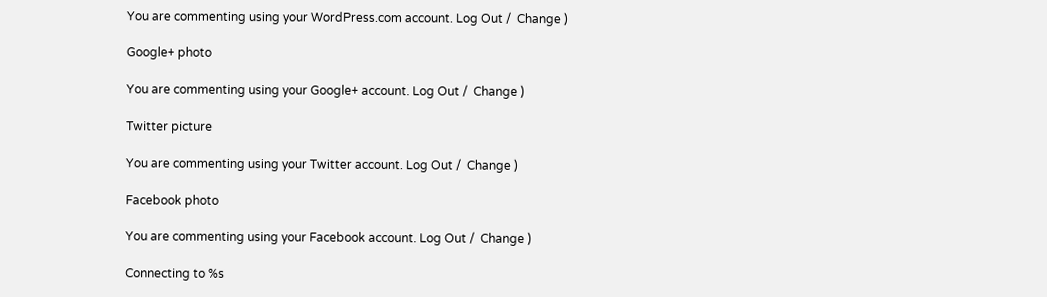You are commenting using your WordPress.com account. Log Out /  Change )

Google+ photo

You are commenting using your Google+ account. Log Out /  Change )

Twitter picture

You are commenting using your Twitter account. Log Out /  Change )

Facebook photo

You are commenting using your Facebook account. Log Out /  Change )

Connecting to %s